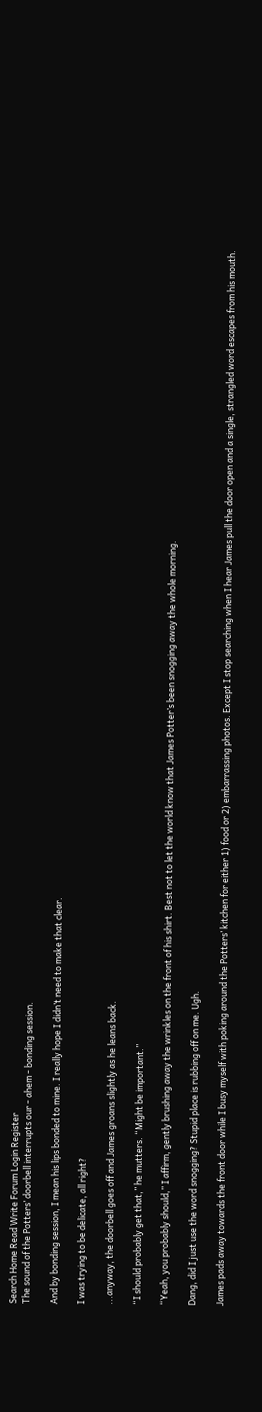Search Home Read Write Forum Login Register
The sound of the Potters’ doorbell interrupts our - ahem - bonding session.

And by bonding session, I mean his lips bonded to mine. I really hope I didn’t need to make that clear.

I was trying to be delicate, all right?

...anyway, the doorbell goes off and James groans slightly as he leans back.

“I should probably get that,” he mutters. “Might be important.”

“Yeah, you probably should,” I affirm, gently brushing away the wrinkles on the front of his shirt. Best not to let the world know that James Potter’s been snogging away the whole morning.

Dang, did I just use the word snogging? Stupid place is rubbing off on me. Ugh.

James pads away towards the front door while I busy myself with poking around the Potters’ kitchen for either 1) food or 2) embarrassing photos. Except I stop searching when I hear James pull the door open and a single, strangled word escapes from his mouth.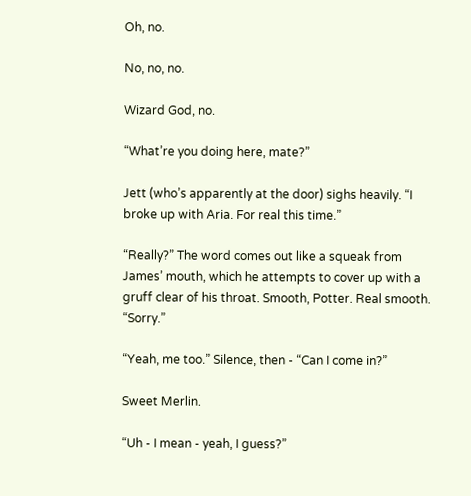Oh, no.

No, no, no.

Wizard God, no.

“What’re you doing here, mate?”

Jett (who’s apparently at the door) sighs heavily. “I broke up with Aria. For real this time.”

“Really?” The word comes out like a squeak from James’ mouth, which he attempts to cover up with a gruff clear of his throat. Smooth, Potter. Real smooth. “Sorry.”

“Yeah, me too.” Silence, then - “Can I come in?”

Sweet Merlin.

“Uh - I mean - yeah, I guess?”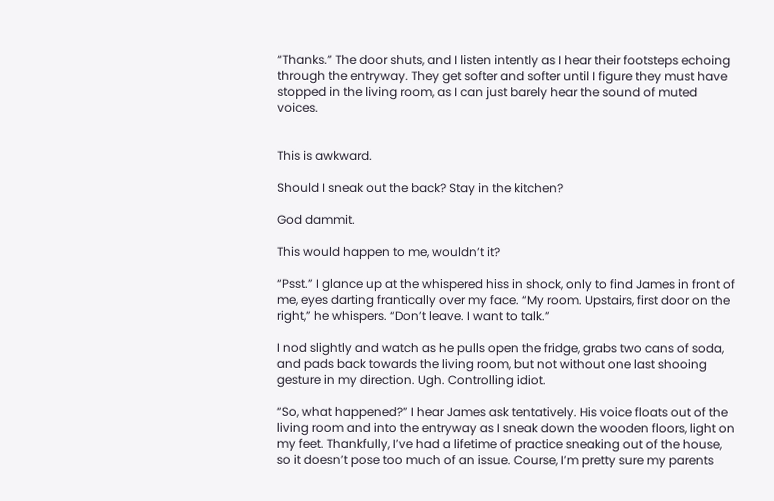“Thanks.” The door shuts, and I listen intently as I hear their footsteps echoing through the entryway. They get softer and softer until I figure they must have stopped in the living room, as I can just barely hear the sound of muted voices.


This is awkward.

Should I sneak out the back? Stay in the kitchen?

God dammit.

This would happen to me, wouldn’t it?

“Psst.” I glance up at the whispered hiss in shock, only to find James in front of me, eyes darting frantically over my face. “My room. Upstairs, first door on the right,” he whispers. “Don’t leave. I want to talk.”

I nod slightly and watch as he pulls open the fridge, grabs two cans of soda, and pads back towards the living room, but not without one last shooing gesture in my direction. Ugh. Controlling idiot.

“So, what happened?” I hear James ask tentatively. His voice floats out of the living room and into the entryway as I sneak down the wooden floors, light on my feet. Thankfully, I’ve had a lifetime of practice sneaking out of the house, so it doesn’t pose too much of an issue. Course, I’m pretty sure my parents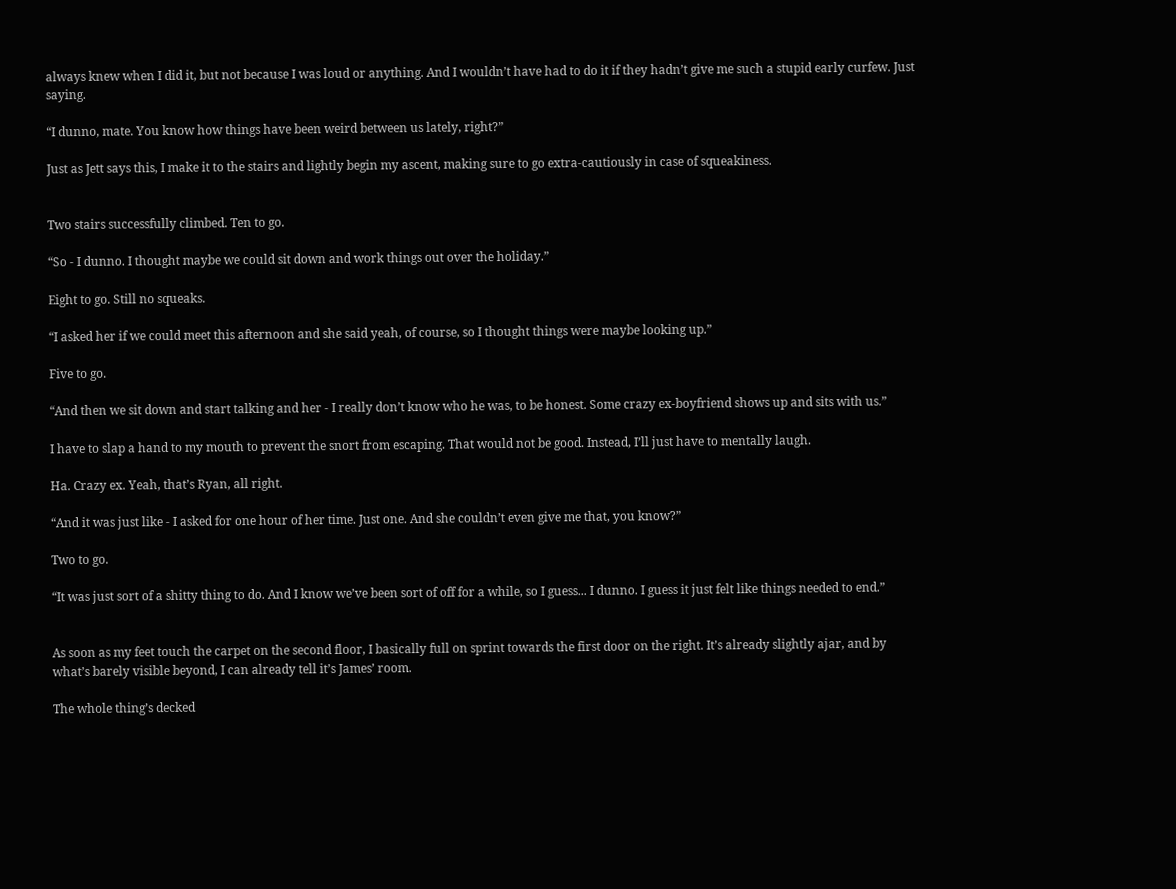always knew when I did it, but not because I was loud or anything. And I wouldn’t have had to do it if they hadn’t give me such a stupid early curfew. Just saying.

“I dunno, mate. You know how things have been weird between us lately, right?”

Just as Jett says this, I make it to the stairs and lightly begin my ascent, making sure to go extra-cautiously in case of squeakiness.


Two stairs successfully climbed. Ten to go.

“So - I dunno. I thought maybe we could sit down and work things out over the holiday.”

Eight to go. Still no squeaks.

“I asked her if we could meet this afternoon and she said yeah, of course, so I thought things were maybe looking up.”

Five to go.

“And then we sit down and start talking and her - I really don’t know who he was, to be honest. Some crazy ex-boyfriend shows up and sits with us.”

I have to slap a hand to my mouth to prevent the snort from escaping. That would not be good. Instead, I’ll just have to mentally laugh.

Ha. Crazy ex. Yeah, that’s Ryan, all right.

“And it was just like - I asked for one hour of her time. Just one. And she couldn’t even give me that, you know?”

Two to go.

“It was just sort of a shitty thing to do. And I know we’ve been sort of off for a while, so I guess... I dunno. I guess it just felt like things needed to end.”


As soon as my feet touch the carpet on the second floor, I basically full on sprint towards the first door on the right. It’s already slightly ajar, and by what’s barely visible beyond, I can already tell it’s James’ room.

The whole thing’s decked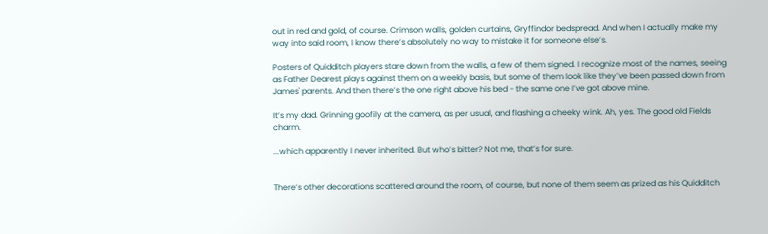out in red and gold, of course. Crimson walls, golden curtains, Gryffindor bedspread. And when I actually make my way into said room, I know there’s absolutely no way to mistake it for someone else’s.

Posters of Quidditch players stare down from the walls, a few of them signed. I recognize most of the names, seeing as Father Dearest plays against them on a weekly basis, but some of them look like they’ve been passed down from James' parents. And then there’s the one right above his bed - the same one I’ve got above mine.

It’s my dad. Grinning goofily at the camera, as per usual, and flashing a cheeky wink. Ah, yes. The good old Fields charm.

...which apparently I never inherited. But who’s bitter? Not me, that’s for sure.


There’s other decorations scattered around the room, of course, but none of them seem as prized as his Quidditch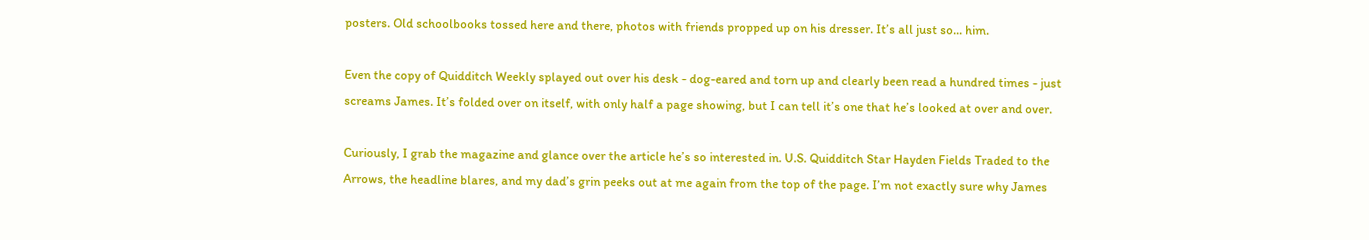posters. Old schoolbooks tossed here and there, photos with friends propped up on his dresser. It’s all just so... him.

Even the copy of Quidditch Weekly splayed out over his desk - dog-eared and torn up and clearly been read a hundred times - just screams James. It’s folded over on itself, with only half a page showing, but I can tell it’s one that he’s looked at over and over.

Curiously, I grab the magazine and glance over the article he’s so interested in. U.S. Quidditch Star Hayden Fields Traded to the Arrows, the headline blares, and my dad’s grin peeks out at me again from the top of the page. I’m not exactly sure why James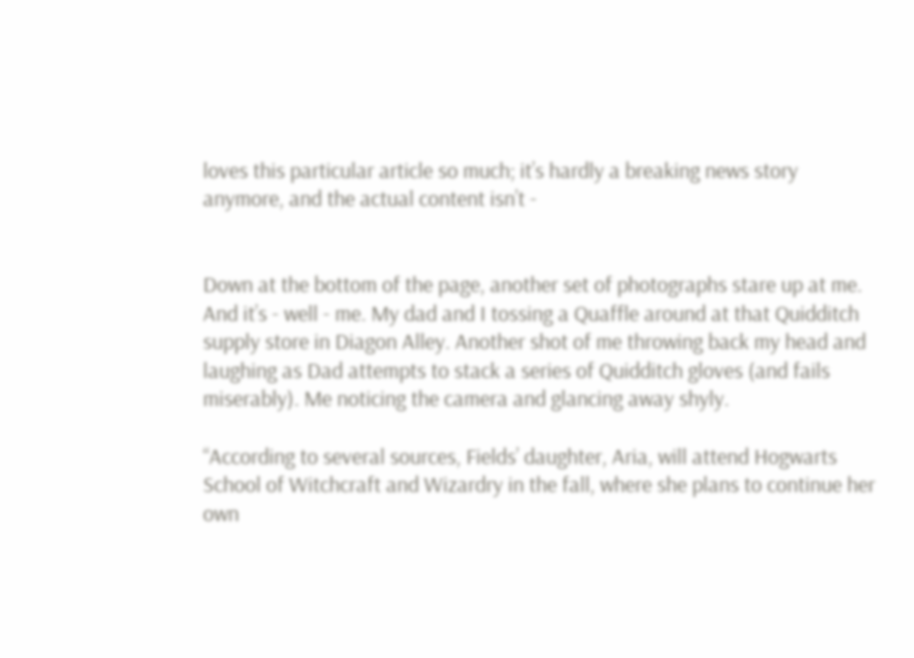loves this particular article so much; it’s hardly a breaking news story anymore, and the actual content isn’t -


Down at the bottom of the page, another set of photographs stare up at me. And it’s - well - me. My dad and I tossing a Quaffle around at that Quidditch supply store in Diagon Alley. Another shot of me throwing back my head and laughing as Dad attempts to stack a series of Quidditch gloves (and fails miserably). Me noticing the camera and glancing away shyly.

“According to several sources, Fields’ daughter, Aria, will attend Hogwarts School of Witchcraft and Wizardry in the fall, where she plans to continue her own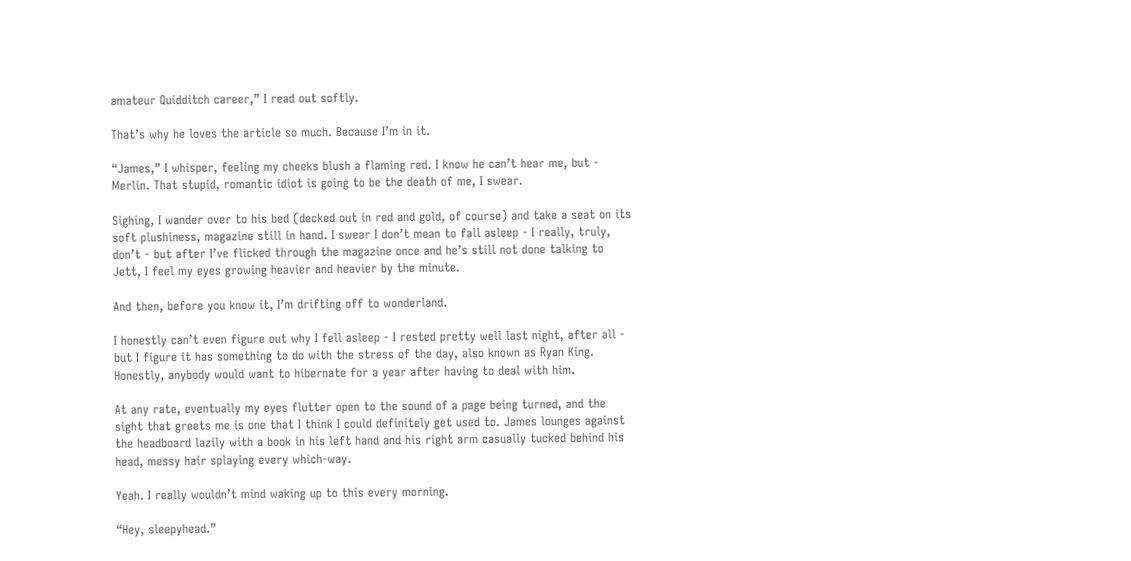amateur Quidditch career,” I read out softly.

That’s why he loves the article so much. Because I’m in it.

“James,” I whisper, feeling my cheeks blush a flaming red. I know he can’t hear me, but - Merlin. That stupid, romantic idiot is going to be the death of me, I swear.

Sighing, I wander over to his bed (decked out in red and gold, of course) and take a seat on its soft plushiness, magazine still in hand. I swear I don’t mean to fall asleep - I really, truly, don’t - but after I’ve flicked through the magazine once and he’s still not done talking to Jett, I feel my eyes growing heavier and heavier by the minute.

And then, before you know it, I’m drifting off to wonderland.

I honestly can’t even figure out why I fell asleep - I rested pretty well last night, after all - but I figure it has something to do with the stress of the day, also known as Ryan King. Honestly, anybody would want to hibernate for a year after having to deal with him.

At any rate, eventually my eyes flutter open to the sound of a page being turned, and the sight that greets me is one that I think I could definitely get used to. James lounges against the headboard lazily with a book in his left hand and his right arm casually tucked behind his head, messy hair splaying every which-way.

Yeah. I really wouldn’t mind waking up to this every morning.

“Hey, sleepyhead.”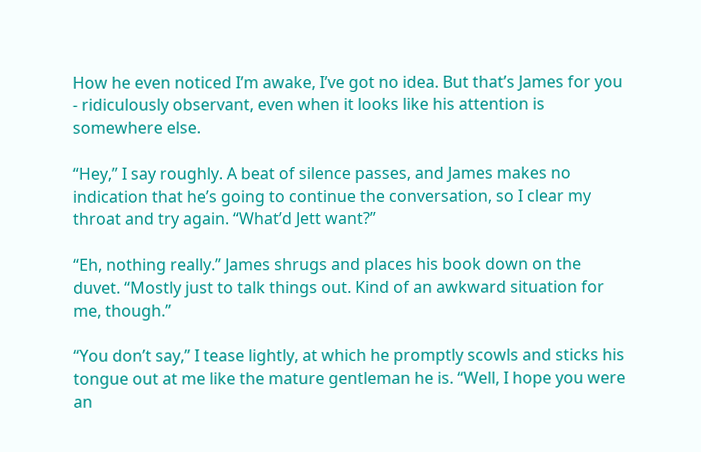How he even noticed I’m awake, I’ve got no idea. But that’s James for you - ridiculously observant, even when it looks like his attention is somewhere else.

“Hey,” I say roughly. A beat of silence passes, and James makes no indication that he’s going to continue the conversation, so I clear my throat and try again. “What’d Jett want?”

“Eh, nothing really.” James shrugs and places his book down on the duvet. “Mostly just to talk things out. Kind of an awkward situation for me, though.”

“You don’t say,” I tease lightly, at which he promptly scowls and sticks his tongue out at me like the mature gentleman he is. “Well, I hope you were an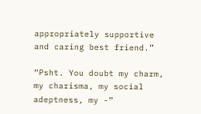appropriately supportive and caring best friend.”

“Psht. You doubt my charm, my charisma, my social adeptness, my -”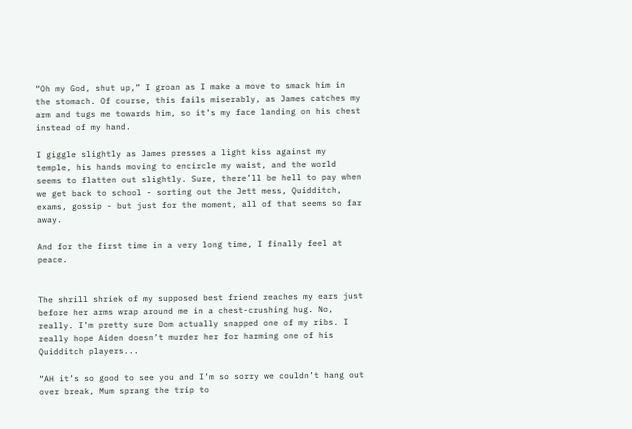“Oh my God, shut up,” I groan as I make a move to smack him in the stomach. Of course, this fails miserably, as James catches my arm and tugs me towards him, so it’s my face landing on his chest instead of my hand.

I giggle slightly as James presses a light kiss against my temple, his hands moving to encircle my waist, and the world seems to flatten out slightly. Sure, there’ll be hell to pay when we get back to school - sorting out the Jett mess, Quidditch, exams, gossip - but just for the moment, all of that seems so far away.

And for the first time in a very long time, I finally feel at peace.


The shrill shriek of my supposed best friend reaches my ears just before her arms wrap around me in a chest-crushing hug. No, really. I’m pretty sure Dom actually snapped one of my ribs. I really hope Aiden doesn’t murder her for harming one of his Quidditch players...

“AH it’s so good to see you and I’m so sorry we couldn’t hang out over break, Mum sprang the trip to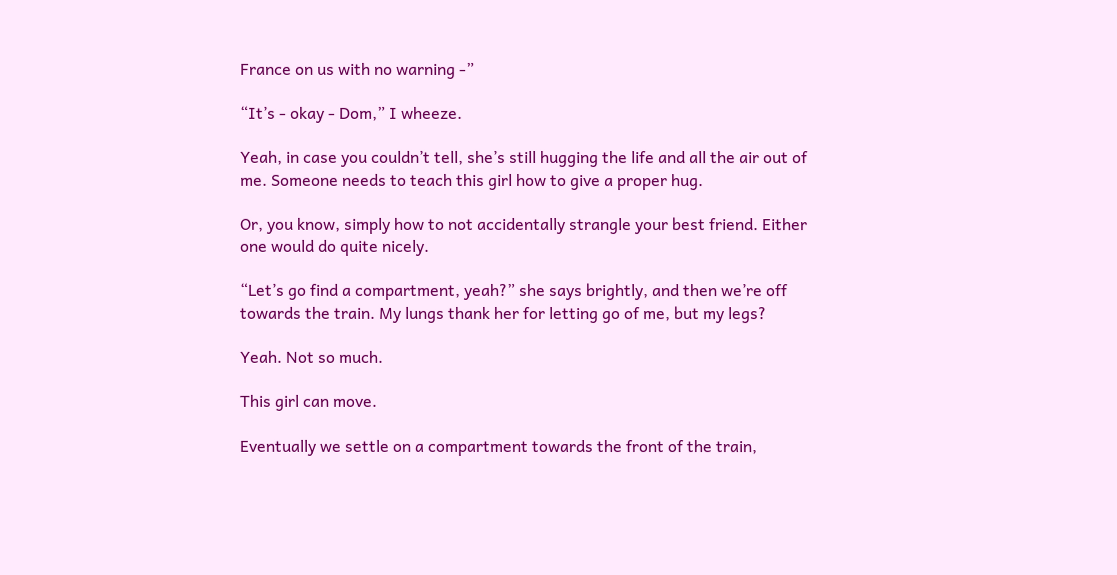France on us with no warning -”

“It’s - okay - Dom,” I wheeze.

Yeah, in case you couldn’t tell, she’s still hugging the life and all the air out of me. Someone needs to teach this girl how to give a proper hug.

Or, you know, simply how to not accidentally strangle your best friend. Either one would do quite nicely.

“Let’s go find a compartment, yeah?” she says brightly, and then we’re off towards the train. My lungs thank her for letting go of me, but my legs?

Yeah. Not so much.

This girl can move.

Eventually we settle on a compartment towards the front of the train,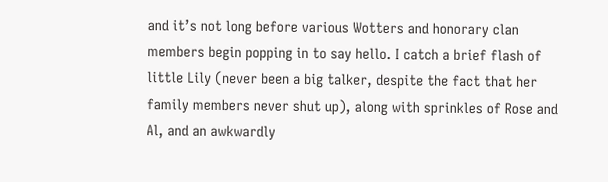and it’s not long before various Wotters and honorary clan members begin popping in to say hello. I catch a brief flash of little Lily (never been a big talker, despite the fact that her family members never shut up), along with sprinkles of Rose and Al, and an awkwardly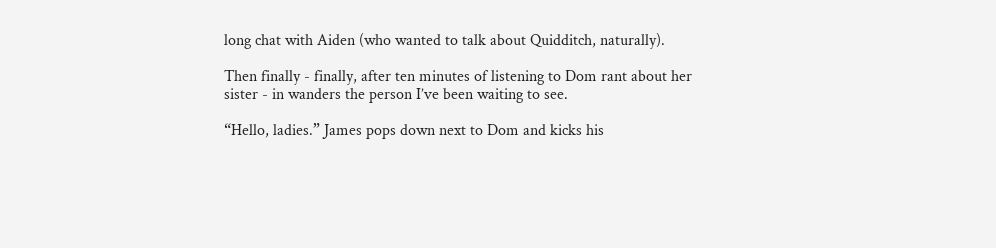long chat with Aiden (who wanted to talk about Quidditch, naturally).

Then finally - finally, after ten minutes of listening to Dom rant about her sister - in wanders the person I’ve been waiting to see.

“Hello, ladies.” James pops down next to Dom and kicks his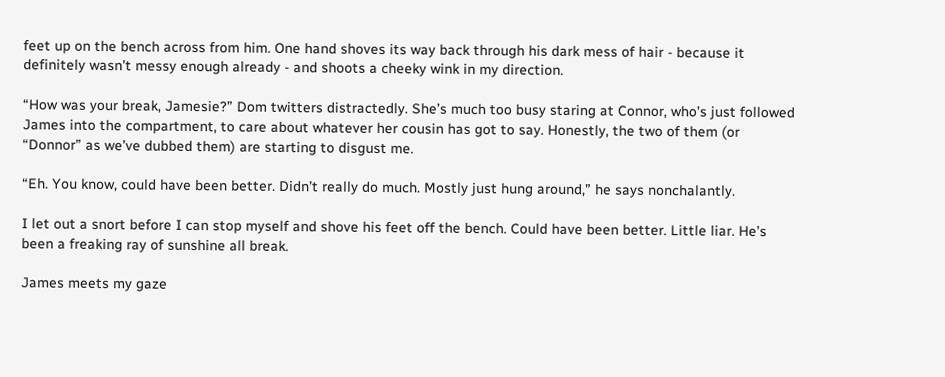feet up on the bench across from him. One hand shoves its way back through his dark mess of hair - because it definitely wasn’t messy enough already - and shoots a cheeky wink in my direction.

“How was your break, Jamesie?” Dom twitters distractedly. She’s much too busy staring at Connor, who’s just followed James into the compartment, to care about whatever her cousin has got to say. Honestly, the two of them (or “Donnor” as we’ve dubbed them) are starting to disgust me.

“Eh. You know, could have been better. Didn’t really do much. Mostly just hung around,” he says nonchalantly.

I let out a snort before I can stop myself and shove his feet off the bench. Could have been better. Little liar. He’s been a freaking ray of sunshine all break.

James meets my gaze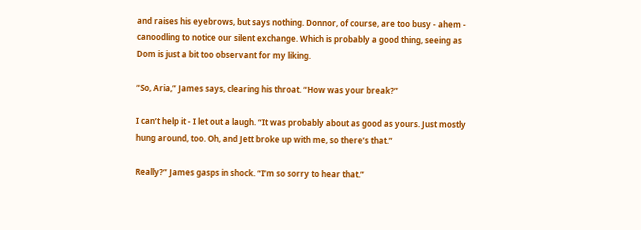and raises his eyebrows, but says nothing. Donnor, of course, are too busy - ahem - canoodling to notice our silent exchange. Which is probably a good thing, seeing as Dom is just a bit too observant for my liking.

“So, Aria,” James says, clearing his throat. “How was your break?”

I can’t help it - I let out a laugh. “It was probably about as good as yours. Just mostly hung around, too. Oh, and Jett broke up with me, so there’s that.”

Really?” James gasps in shock. “I’m so sorry to hear that.”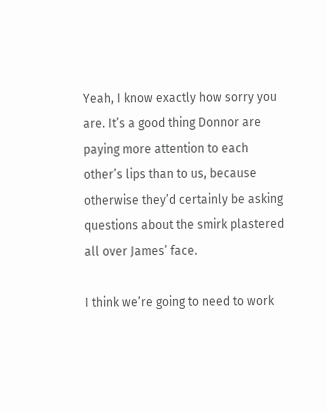Yeah, I know exactly how sorry you are. It’s a good thing Donnor are paying more attention to each other’s lips than to us, because otherwise they’d certainly be asking questions about the smirk plastered all over James’ face.

I think we’re going to need to work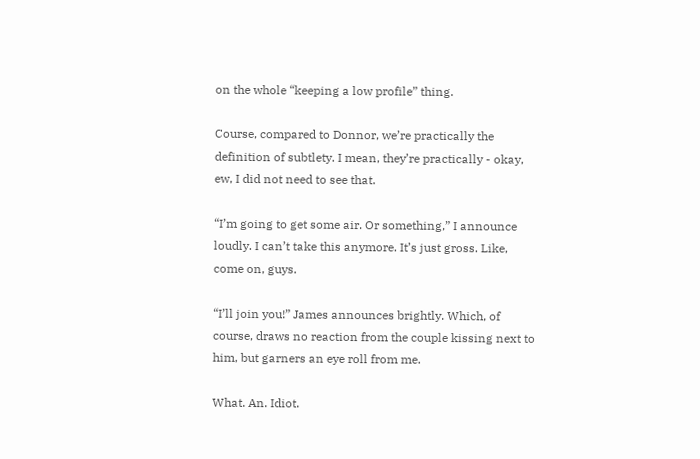on the whole “keeping a low profile” thing.

Course, compared to Donnor, we’re practically the definition of subtlety. I mean, they’re practically - okay, ew, I did not need to see that.

“I’m going to get some air. Or something,” I announce loudly. I can’t take this anymore. It’s just gross. Like, come on, guys.

“I’ll join you!” James announces brightly. Which, of course, draws no reaction from the couple kissing next to him, but garners an eye roll from me.

What. An. Idiot.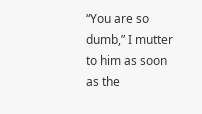“You are so dumb,” I mutter to him as soon as the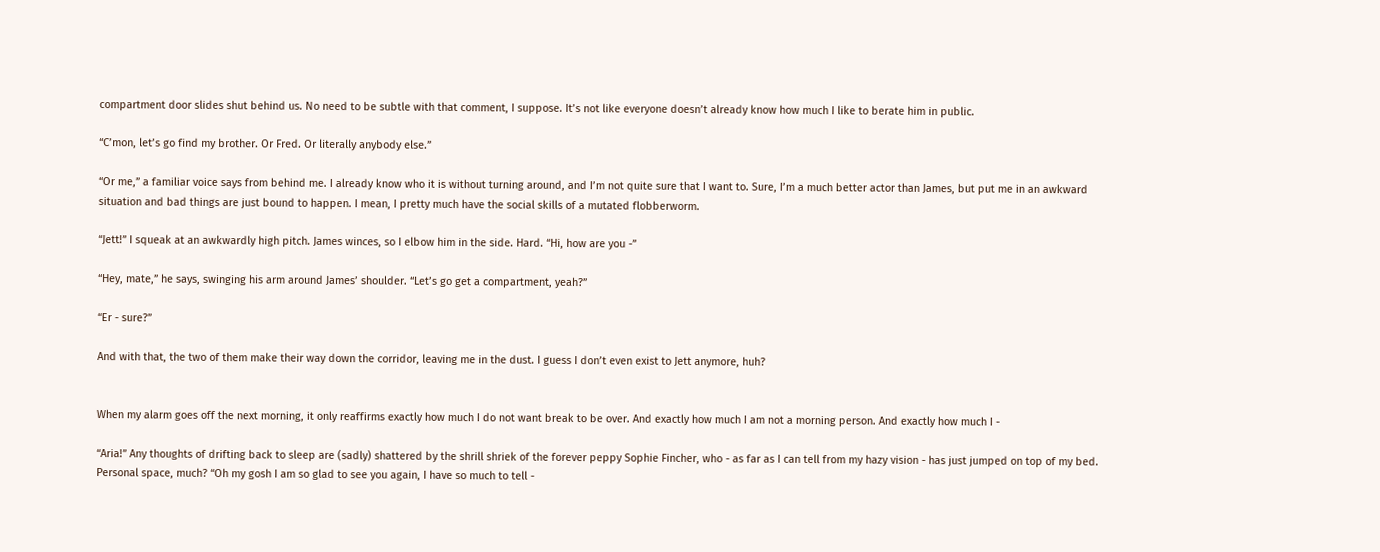compartment door slides shut behind us. No need to be subtle with that comment, I suppose. It’s not like everyone doesn’t already know how much I like to berate him in public.

“C’mon, let’s go find my brother. Or Fred. Or literally anybody else.”

“Or me,” a familiar voice says from behind me. I already know who it is without turning around, and I’m not quite sure that I want to. Sure, I’m a much better actor than James, but put me in an awkward situation and bad things are just bound to happen. I mean, I pretty much have the social skills of a mutated flobberworm.

“Jett!” I squeak at an awkwardly high pitch. James winces, so I elbow him in the side. Hard. “Hi, how are you -”

“Hey, mate,” he says, swinging his arm around James’ shoulder. “Let’s go get a compartment, yeah?”

“Er - sure?”

And with that, the two of them make their way down the corridor, leaving me in the dust. I guess I don’t even exist to Jett anymore, huh?


When my alarm goes off the next morning, it only reaffirms exactly how much I do not want break to be over. And exactly how much I am not a morning person. And exactly how much I -

“Aria!” Any thoughts of drifting back to sleep are (sadly) shattered by the shrill shriek of the forever peppy Sophie Fincher, who - as far as I can tell from my hazy vision - has just jumped on top of my bed. Personal space, much? “Oh my gosh I am so glad to see you again, I have so much to tell -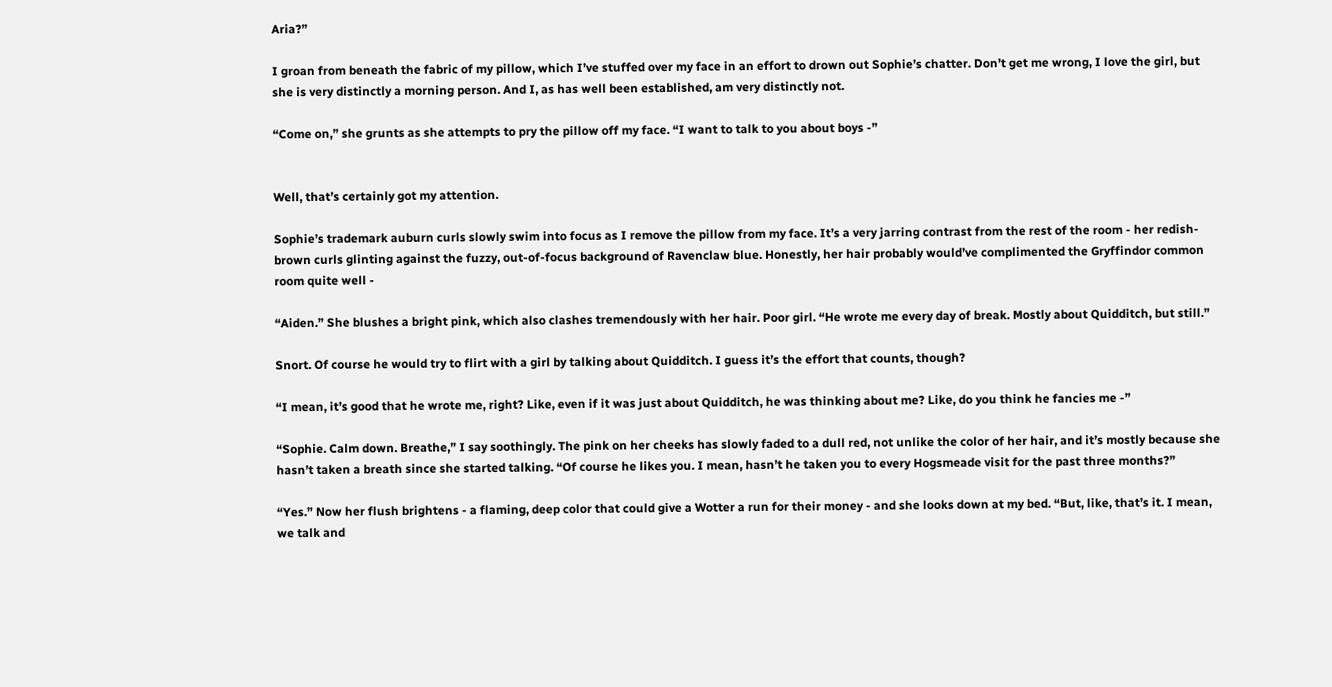Aria?”

I groan from beneath the fabric of my pillow, which I’ve stuffed over my face in an effort to drown out Sophie’s chatter. Don’t get me wrong, I love the girl, but she is very distinctly a morning person. And I, as has well been established, am very distinctly not.

“Come on,” she grunts as she attempts to pry the pillow off my face. “I want to talk to you about boys -”


Well, that’s certainly got my attention.

Sophie’s trademark auburn curls slowly swim into focus as I remove the pillow from my face. It’s a very jarring contrast from the rest of the room - her redish-brown curls glinting against the fuzzy, out-of-focus background of Ravenclaw blue. Honestly, her hair probably would’ve complimented the Gryffindor common room quite well -

“Aiden.” She blushes a bright pink, which also clashes tremendously with her hair. Poor girl. “He wrote me every day of break. Mostly about Quidditch, but still.”

Snort. Of course he would try to flirt with a girl by talking about Quidditch. I guess it’s the effort that counts, though?

“I mean, it’s good that he wrote me, right? Like, even if it was just about Quidditch, he was thinking about me? Like, do you think he fancies me -”

“Sophie. Calm down. Breathe,” I say soothingly. The pink on her cheeks has slowly faded to a dull red, not unlike the color of her hair, and it’s mostly because she hasn’t taken a breath since she started talking. “Of course he likes you. I mean, hasn’t he taken you to every Hogsmeade visit for the past three months?”

“Yes.” Now her flush brightens - a flaming, deep color that could give a Wotter a run for their money - and she looks down at my bed. “But, like, that’s it. I mean, we talk and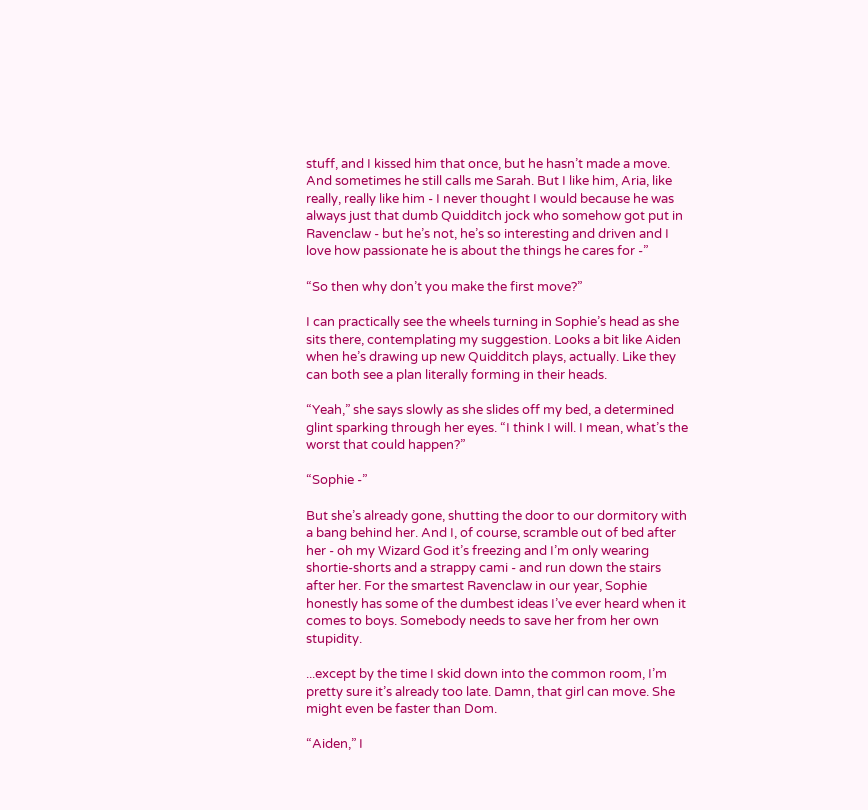stuff, and I kissed him that once, but he hasn’t made a move. And sometimes he still calls me Sarah. But I like him, Aria, like really, really like him - I never thought I would because he was always just that dumb Quidditch jock who somehow got put in Ravenclaw - but he’s not, he’s so interesting and driven and I love how passionate he is about the things he cares for -”

“So then why don’t you make the first move?”

I can practically see the wheels turning in Sophie’s head as she sits there, contemplating my suggestion. Looks a bit like Aiden when he’s drawing up new Quidditch plays, actually. Like they can both see a plan literally forming in their heads.

“Yeah,” she says slowly as she slides off my bed, a determined glint sparking through her eyes. “I think I will. I mean, what’s the worst that could happen?”

“Sophie -”

But she’s already gone, shutting the door to our dormitory with a bang behind her. And I, of course, scramble out of bed after her - oh my Wizard God it’s freezing and I’m only wearing shortie-shorts and a strappy cami - and run down the stairs after her. For the smartest Ravenclaw in our year, Sophie honestly has some of the dumbest ideas I’ve ever heard when it comes to boys. Somebody needs to save her from her own stupidity.

...except by the time I skid down into the common room, I’m pretty sure it’s already too late. Damn, that girl can move. She might even be faster than Dom.

“Aiden,” I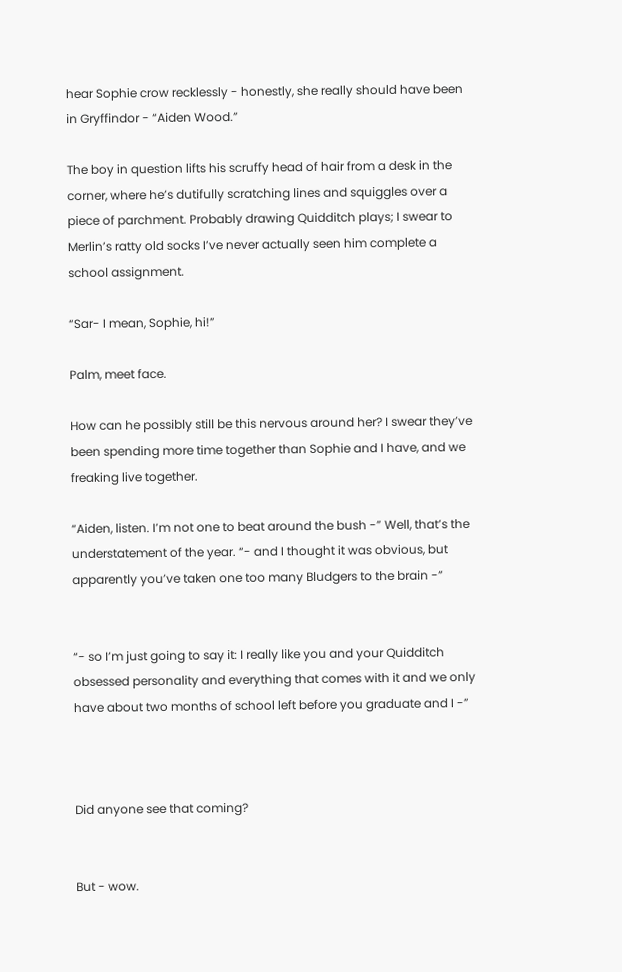hear Sophie crow recklessly - honestly, she really should have been in Gryffindor - “Aiden Wood.”

The boy in question lifts his scruffy head of hair from a desk in the corner, where he’s dutifully scratching lines and squiggles over a piece of parchment. Probably drawing Quidditch plays; I swear to Merlin’s ratty old socks I’ve never actually seen him complete a school assignment.

“Sar- I mean, Sophie, hi!”

Palm, meet face.

How can he possibly still be this nervous around her? I swear they’ve been spending more time together than Sophie and I have, and we freaking live together.

“Aiden, listen. I’m not one to beat around the bush -” Well, that’s the understatement of the year. “- and I thought it was obvious, but apparently you’ve taken one too many Bludgers to the brain -”


“- so I’m just going to say it: I really like you and your Quidditch obsessed personality and everything that comes with it and we only have about two months of school left before you graduate and I -”



Did anyone see that coming?


But - wow.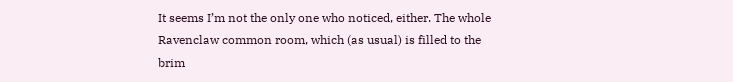It seems I’m not the only one who noticed, either. The whole Ravenclaw common room, which (as usual) is filled to the brim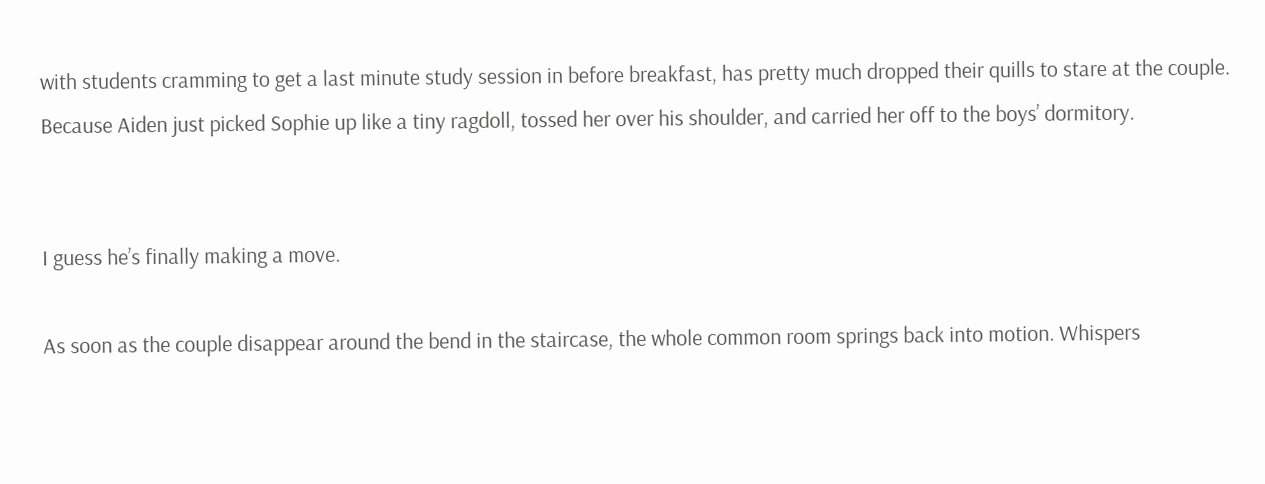with students cramming to get a last minute study session in before breakfast, has pretty much dropped their quills to stare at the couple. Because Aiden just picked Sophie up like a tiny ragdoll, tossed her over his shoulder, and carried her off to the boys’ dormitory.


I guess he’s finally making a move.

As soon as the couple disappear around the bend in the staircase, the whole common room springs back into motion. Whispers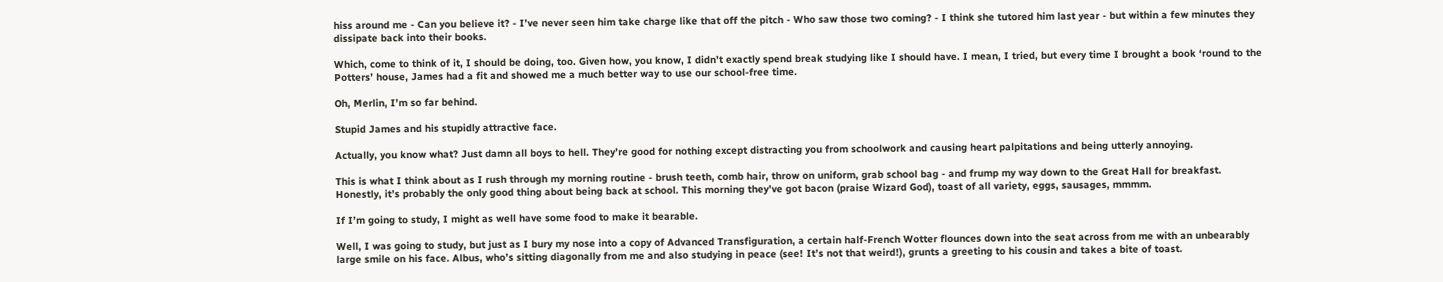hiss around me - Can you believe it? - I’ve never seen him take charge like that off the pitch - Who saw those two coming? - I think she tutored him last year - but within a few minutes they dissipate back into their books.

Which, come to think of it, I should be doing, too. Given how, you know, I didn’t exactly spend break studying like I should have. I mean, I tried, but every time I brought a book ‘round to the Potters’ house, James had a fit and showed me a much better way to use our school-free time.

Oh, Merlin, I’m so far behind.

Stupid James and his stupidly attractive face.

Actually, you know what? Just damn all boys to hell. They’re good for nothing except distracting you from schoolwork and causing heart palpitations and being utterly annoying.

This is what I think about as I rush through my morning routine - brush teeth, comb hair, throw on uniform, grab school bag - and frump my way down to the Great Hall for breakfast. Honestly, it’s probably the only good thing about being back at school. This morning they’ve got bacon (praise Wizard God), toast of all variety, eggs, sausages, mmmm.

If I’m going to study, I might as well have some food to make it bearable.

Well, I was going to study, but just as I bury my nose into a copy of Advanced Transfiguration, a certain half-French Wotter flounces down into the seat across from me with an unbearably large smile on his face. Albus, who’s sitting diagonally from me and also studying in peace (see! It’s not that weird!), grunts a greeting to his cousin and takes a bite of toast.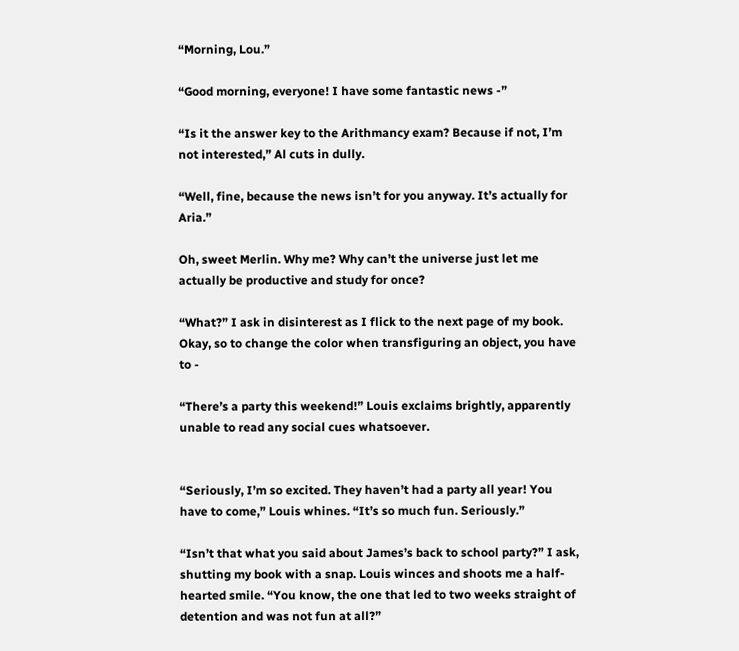“Morning, Lou.”

“Good morning, everyone! I have some fantastic news -”

“Is it the answer key to the Arithmancy exam? Because if not, I’m not interested,” Al cuts in dully.

“Well, fine, because the news isn’t for you anyway. It’s actually for Aria.”

Oh, sweet Merlin. Why me? Why can’t the universe just let me actually be productive and study for once?

“What?” I ask in disinterest as I flick to the next page of my book. Okay, so to change the color when transfiguring an object, you have to -

“There’s a party this weekend!” Louis exclaims brightly, apparently unable to read any social cues whatsoever.


“Seriously, I’m so excited. They haven’t had a party all year! You have to come,” Louis whines. “It’s so much fun. Seriously.”

“Isn’t that what you said about James’s back to school party?” I ask, shutting my book with a snap. Louis winces and shoots me a half-hearted smile. “You know, the one that led to two weeks straight of detention and was not fun at all?”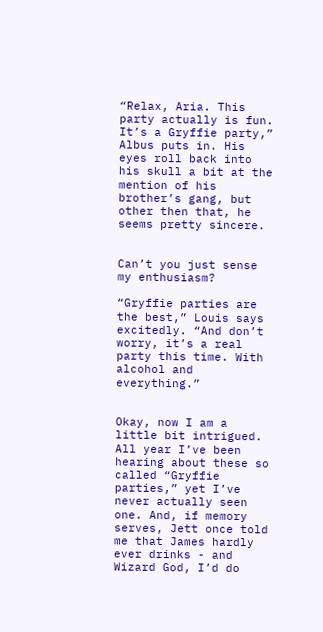“Relax, Aria. This party actually is fun. It’s a Gryffie party,” Albus puts in. His eyes roll back into his skull a bit at the mention of his brother’s gang, but other then that, he seems pretty sincere.


Can’t you just sense my enthusiasm?

“Gryffie parties are the best,” Louis says excitedly. “And don’t worry, it’s a real party this time. With alcohol and everything.”


Okay, now I am a little bit intrigued. All year I’ve been hearing about these so called “Gryffie parties,” yet I’ve never actually seen one. And, if memory serves, Jett once told me that James hardly ever drinks - and Wizard God, I’d do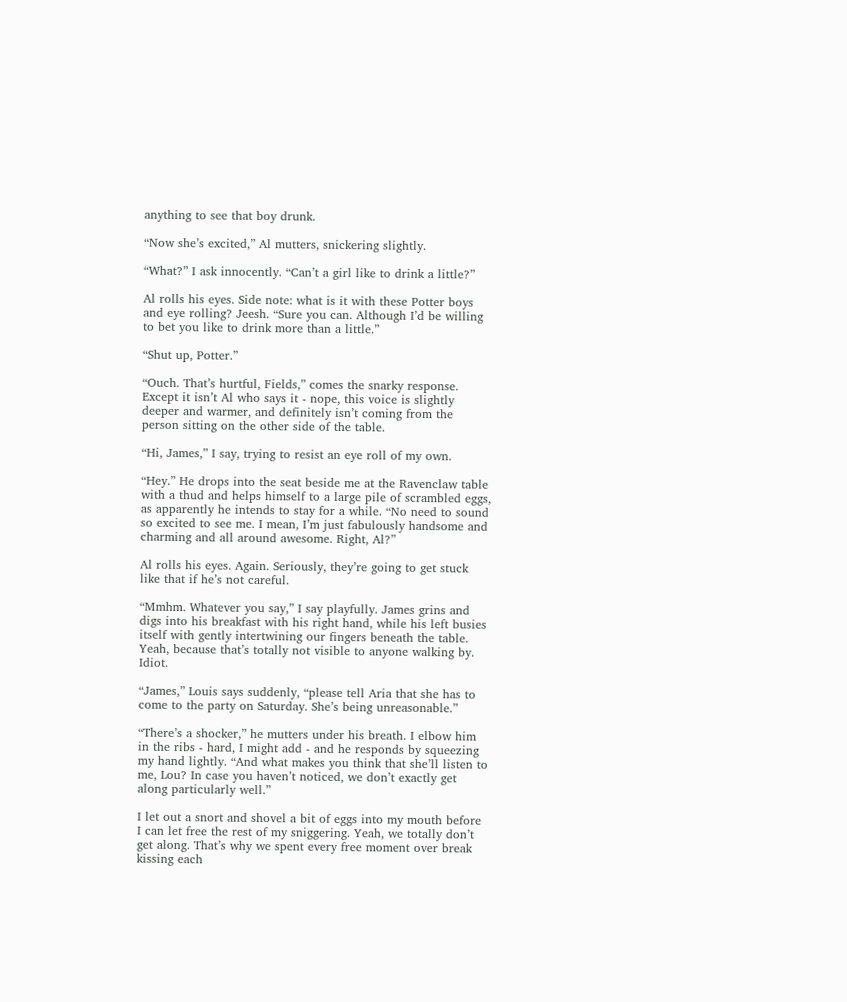anything to see that boy drunk.

“Now she’s excited,” Al mutters, snickering slightly.

“What?” I ask innocently. “Can’t a girl like to drink a little?”

Al rolls his eyes. Side note: what is it with these Potter boys and eye rolling? Jeesh. “Sure you can. Although I’d be willing to bet you like to drink more than a little.”

“Shut up, Potter.”

“Ouch. That’s hurtful, Fields,” comes the snarky response. Except it isn’t Al who says it - nope, this voice is slightly deeper and warmer, and definitely isn’t coming from the person sitting on the other side of the table.

“Hi, James,” I say, trying to resist an eye roll of my own.

“Hey.” He drops into the seat beside me at the Ravenclaw table with a thud and helps himself to a large pile of scrambled eggs, as apparently he intends to stay for a while. “No need to sound so excited to see me. I mean, I’m just fabulously handsome and charming and all around awesome. Right, Al?”

Al rolls his eyes. Again. Seriously, they’re going to get stuck like that if he’s not careful.

“Mmhm. Whatever you say,” I say playfully. James grins and digs into his breakfast with his right hand, while his left busies itself with gently intertwining our fingers beneath the table. Yeah, because that’s totally not visible to anyone walking by. Idiot.

“James,” Louis says suddenly, “please tell Aria that she has to come to the party on Saturday. She’s being unreasonable.”

“There’s a shocker,” he mutters under his breath. I elbow him in the ribs - hard, I might add - and he responds by squeezing my hand lightly. “And what makes you think that she’ll listen to me, Lou? In case you haven’t noticed, we don’t exactly get along particularly well.”

I let out a snort and shovel a bit of eggs into my mouth before I can let free the rest of my sniggering. Yeah, we totally don’t get along. That’s why we spent every free moment over break kissing each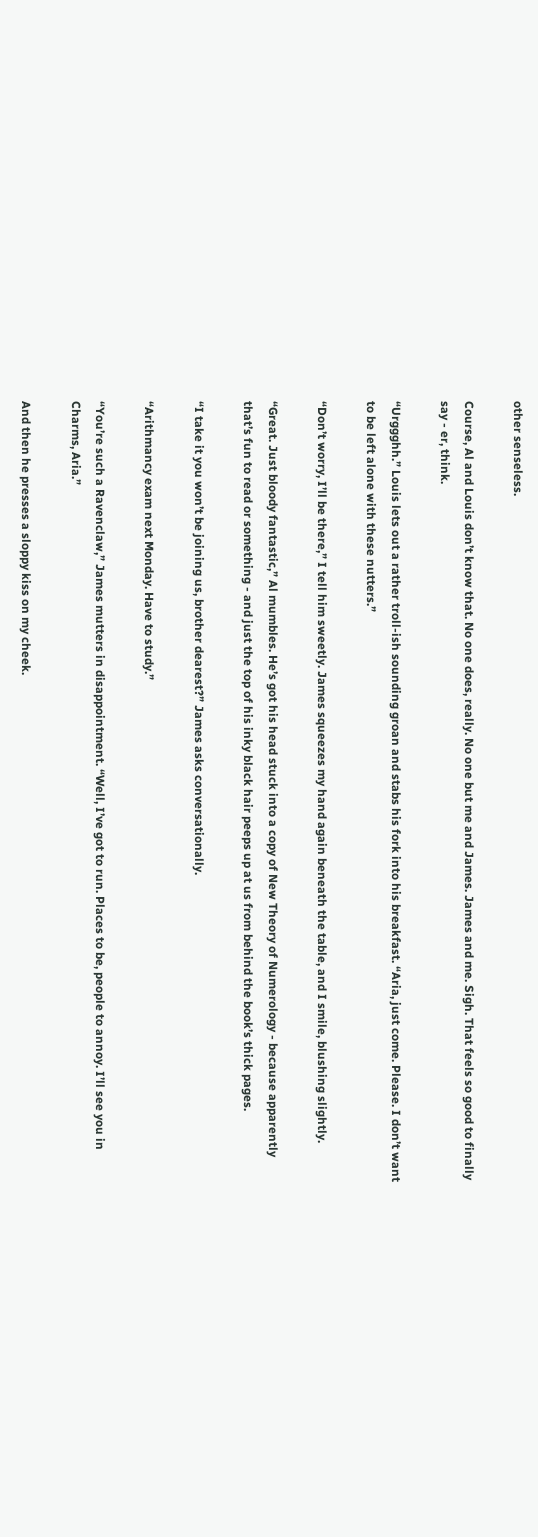other senseless.

Course, Al and Louis don’t know that. No one does, really. No one but me and James. James and me. Sigh. That feels so good to finally say - er, think.

“Urggghh.” Louis lets out a rather troll-ish sounding groan and stabs his fork into his breakfast. “Aria, just come. Please. I don’t want to be left alone with these nutters.”

“Don’t worry, I’ll be there,” I tell him sweetly. James squeezes my hand again beneath the table, and I smile, blushing slightly.

“Great. Just bloody fantastic,” Al mumbles. He’s got his head stuck into a copy of New Theory of Numerology - because apparently that’s fun to read or something - and just the top of his inky black hair peeps up at us from behind the book’s thick pages.

“I take it you won’t be joining us, brother dearest?” James asks conversationally.

“Arithmancy exam next Monday. Have to study.”

“You’re such a Ravenclaw,” James mutters in disappointment. “Well, I’ve got to run. Places to be, people to annoy. I’ll see you in Charms, Aria.”

And then he presses a sloppy kiss on my cheek.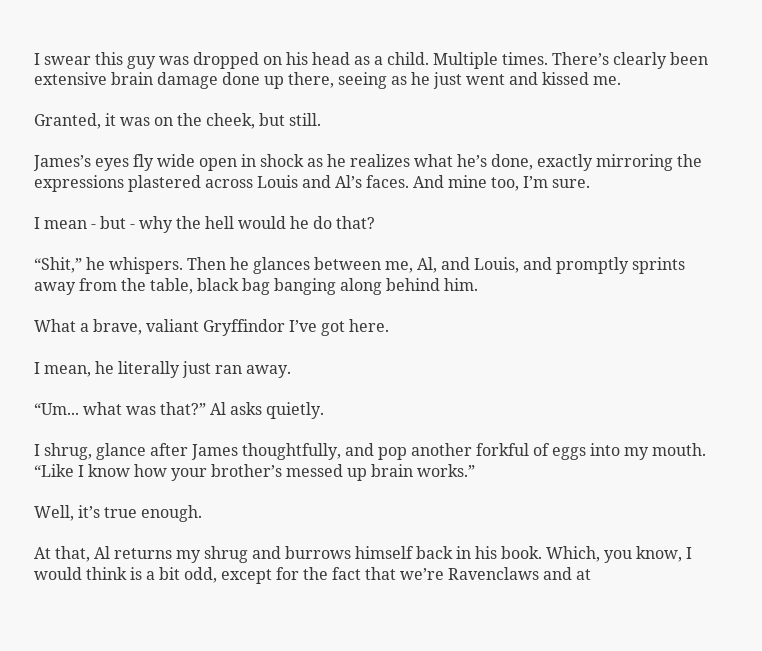I swear this guy was dropped on his head as a child. Multiple times. There’s clearly been extensive brain damage done up there, seeing as he just went and kissed me.

Granted, it was on the cheek, but still.

James’s eyes fly wide open in shock as he realizes what he’s done, exactly mirroring the expressions plastered across Louis and Al’s faces. And mine too, I’m sure.

I mean - but - why the hell would he do that?

“Shit,” he whispers. Then he glances between me, Al, and Louis, and promptly sprints away from the table, black bag banging along behind him.

What a brave, valiant Gryffindor I’ve got here.

I mean, he literally just ran away.

“Um... what was that?” Al asks quietly.

I shrug, glance after James thoughtfully, and pop another forkful of eggs into my mouth. “Like I know how your brother’s messed up brain works.”

Well, it’s true enough.

At that, Al returns my shrug and burrows himself back in his book. Which, you know, I would think is a bit odd, except for the fact that we’re Ravenclaws and at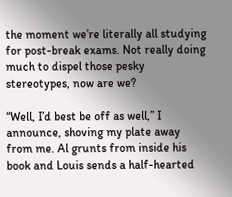the moment we’re literally all studying for post-break exams. Not really doing much to dispel those pesky stereotypes, now are we?

“Well, I’d best be off as well,” I announce, shoving my plate away from me. Al grunts from inside his book and Louis sends a half-hearted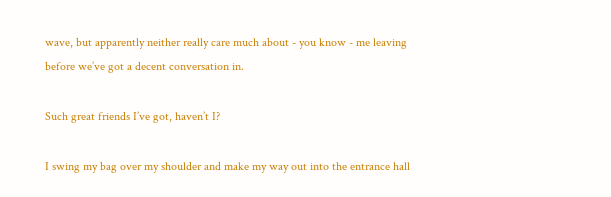wave, but apparently neither really care much about - you know - me leaving before we’ve got a decent conversation in.

Such great friends I’ve got, haven’t I?

I swing my bag over my shoulder and make my way out into the entrance hall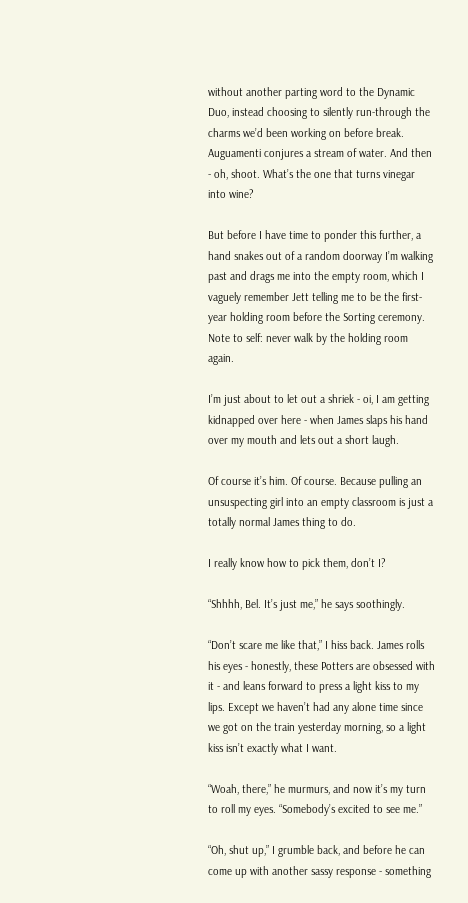without another parting word to the Dynamic Duo, instead choosing to silently run-through the charms we’d been working on before break. Auguamenti conjures a stream of water. And then - oh, shoot. What’s the one that turns vinegar into wine?

But before I have time to ponder this further, a hand snakes out of a random doorway I’m walking past and drags me into the empty room, which I vaguely remember Jett telling me to be the first-year holding room before the Sorting ceremony. Note to self: never walk by the holding room again.

I’m just about to let out a shriek - oi, I am getting kidnapped over here - when James slaps his hand over my mouth and lets out a short laugh.

Of course it’s him. Of course. Because pulling an unsuspecting girl into an empty classroom is just a totally normal James thing to do.

I really know how to pick them, don’t I?

“Shhhh, Bel. It’s just me,” he says soothingly.

“Don’t scare me like that,” I hiss back. James rolls his eyes - honestly, these Potters are obsessed with it - and leans forward to press a light kiss to my lips. Except we haven’t had any alone time since we got on the train yesterday morning, so a light kiss isn’t exactly what I want.

“Woah, there,” he murmurs, and now it’s my turn to roll my eyes. “Somebody’s excited to see me.”

“Oh, shut up,” I grumble back, and before he can come up with another sassy response - something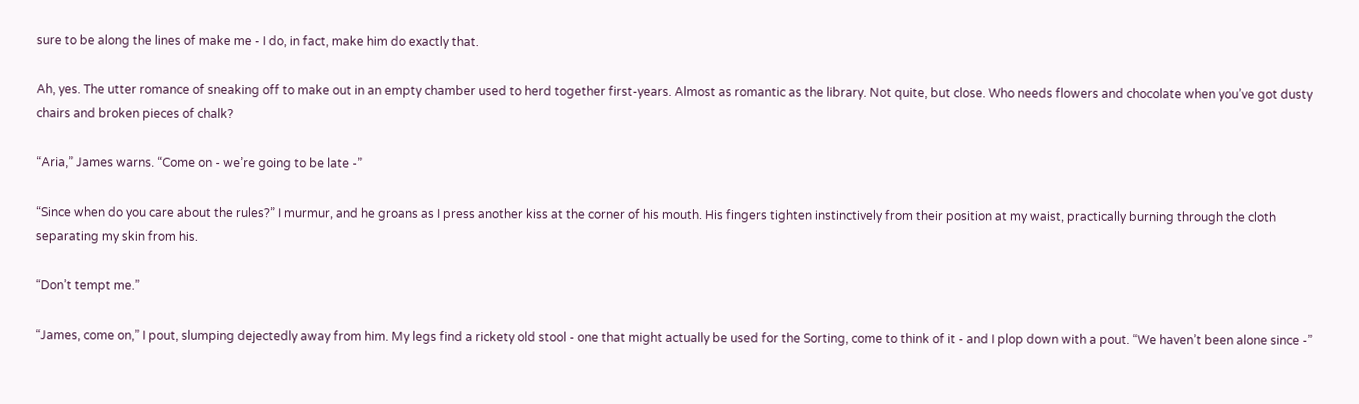sure to be along the lines of make me - I do, in fact, make him do exactly that.

Ah, yes. The utter romance of sneaking off to make out in an empty chamber used to herd together first-years. Almost as romantic as the library. Not quite, but close. Who needs flowers and chocolate when you’ve got dusty chairs and broken pieces of chalk?

“Aria,” James warns. “Come on - we’re going to be late -”

“Since when do you care about the rules?” I murmur, and he groans as I press another kiss at the corner of his mouth. His fingers tighten instinctively from their position at my waist, practically burning through the cloth separating my skin from his.

“Don’t tempt me.”

“James, come on,” I pout, slumping dejectedly away from him. My legs find a rickety old stool - one that might actually be used for the Sorting, come to think of it - and I plop down with a pout. “We haven’t been alone since -”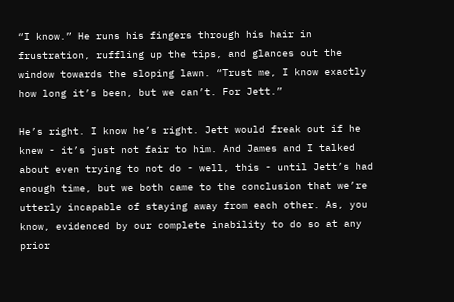“I know.” He runs his fingers through his hair in frustration, ruffling up the tips, and glances out the window towards the sloping lawn. “Trust me, I know exactly how long it’s been, but we can’t. For Jett.”

He’s right. I know he’s right. Jett would freak out if he knew - it’s just not fair to him. And James and I talked about even trying to not do - well, this - until Jett’s had enough time, but we both came to the conclusion that we’re utterly incapable of staying away from each other. As, you know, evidenced by our complete inability to do so at any prior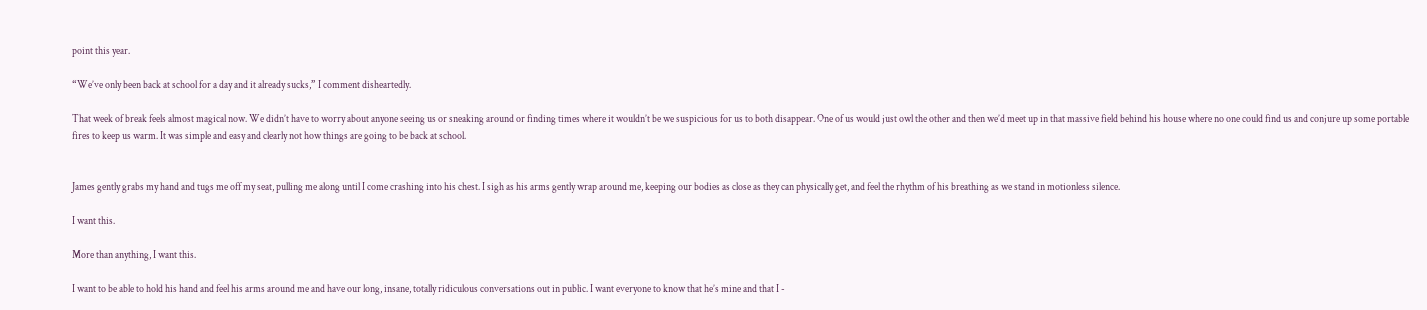point this year.

“We’ve only been back at school for a day and it already sucks,” I comment disheartedly.

That week of break feels almost magical now. We didn’t have to worry about anyone seeing us or sneaking around or finding times where it wouldn’t be we suspicious for us to both disappear. One of us would just owl the other and then we’d meet up in that massive field behind his house where no one could find us and conjure up some portable fires to keep us warm. It was simple and easy and clearly not how things are going to be back at school.


James gently grabs my hand and tugs me off my seat, pulling me along until I come crashing into his chest. I sigh as his arms gently wrap around me, keeping our bodies as close as they can physically get, and feel the rhythm of his breathing as we stand in motionless silence.

I want this.

More than anything, I want this.

I want to be able to hold his hand and feel his arms around me and have our long, insane, totally ridiculous conversations out in public. I want everyone to know that he’s mine and that I -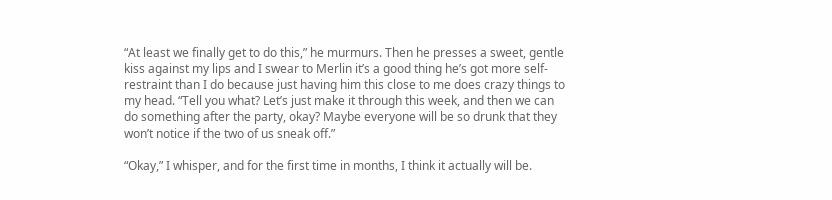“At least we finally get to do this,” he murmurs. Then he presses a sweet, gentle kiss against my lips and I swear to Merlin it’s a good thing he’s got more self-restraint than I do because just having him this close to me does crazy things to my head. “Tell you what? Let’s just make it through this week, and then we can do something after the party, okay? Maybe everyone will be so drunk that they won’t notice if the two of us sneak off.”

“Okay,” I whisper, and for the first time in months, I think it actually will be.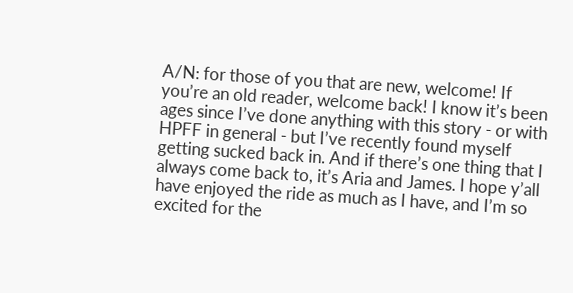A/N: for those of you that are new, welcome! If you’re an old reader, welcome back! I know it’s been ages since I’ve done anything with this story - or with HPFF in general - but I’ve recently found myself getting sucked back in. And if there’s one thing that I always come back to, it’s Aria and James. I hope y’all have enjoyed the ride as much as I have, and I’m so excited for the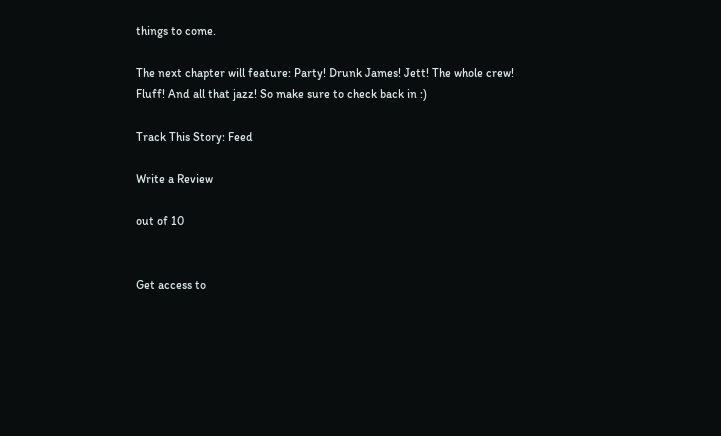things to come.

The next chapter will feature: Party! Drunk James! Jett! The whole crew! Fluff! And all that jazz! So make sure to check back in :)

Track This Story: Feed

Write a Review

out of 10


Get access to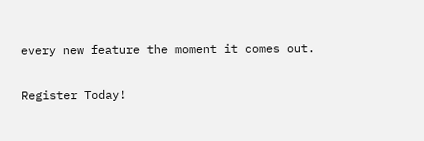every new feature the moment it comes out.

Register Today!